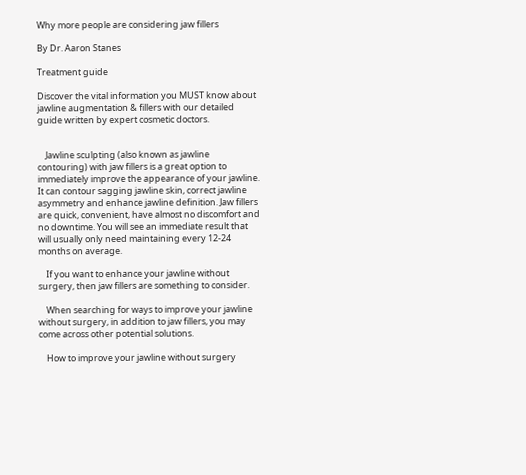Why more people are considering jaw fillers

By Dr. Aaron Stanes

Treatment guide

Discover the vital information you MUST know about jawline augmentation & fillers with our detailed guide written by expert cosmetic doctors.


    Jawline sculpting (also known as jawline contouring) with jaw fillers is a great option to immediately improve the appearance of your jawline. It can contour sagging jawline skin, correct jawline asymmetry and enhance jawline definition. Jaw fillers are quick, convenient, have almost no discomfort and no downtime. You will see an immediate result that will usually only need maintaining every 12-24 months on average.

    If you want to enhance your jawline without surgery, then jaw fillers are something to consider.

    When searching for ways to improve your jawline without surgery, in addition to jaw fillers, you may come across other potential solutions.

    How to improve your jawline without surgery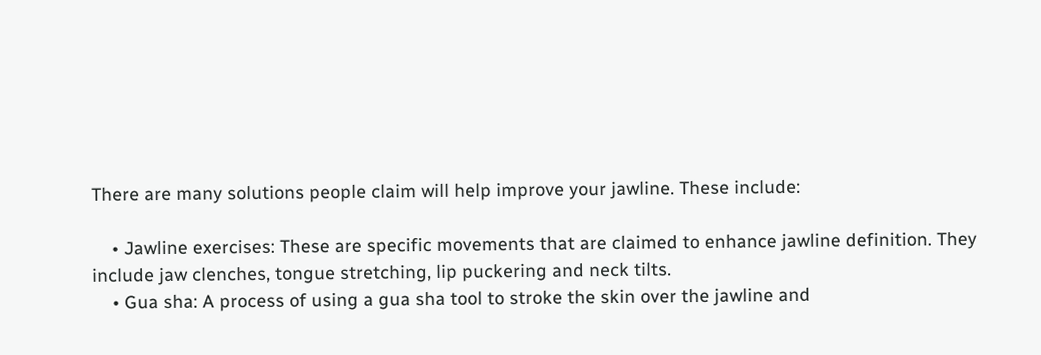There are many solutions people claim will help improve your jawline. These include:

    • Jawline exercises: These are specific movements that are claimed to enhance jawline definition. They include jaw clenches, tongue stretching, lip puckering and neck tilts.
    • Gua sha: A process of using a gua sha tool to stroke the skin over the jawline and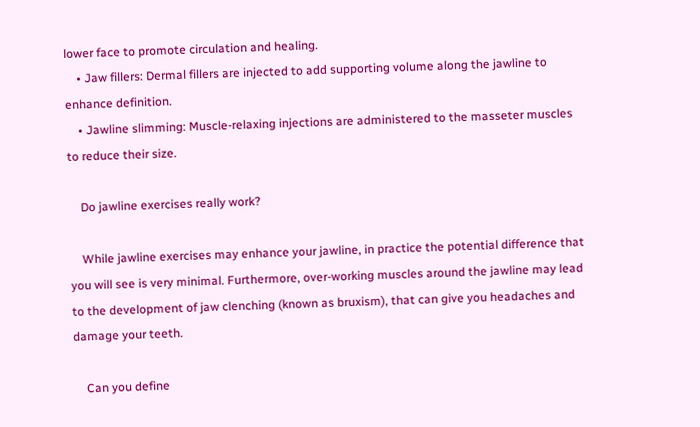lower face to promote circulation and healing.
    • Jaw fillers: Dermal fillers are injected to add supporting volume along the jawline to enhance definition.
    • Jawline slimming: Muscle-relaxing injections are administered to the masseter muscles to reduce their size.

    Do jawline exercises really work?

    While jawline exercises may enhance your jawline, in practice the potential difference that you will see is very minimal. Furthermore, over-working muscles around the jawline may lead to the development of jaw clenching (known as bruxism), that can give you headaches and damage your teeth.

    Can you define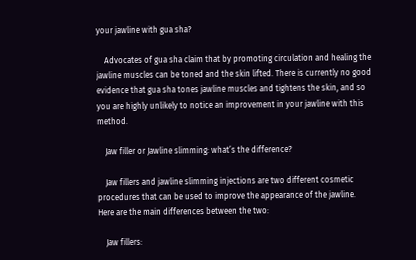your jawline with gua sha?

    Advocates of gua sha claim that by promoting circulation and healing the jawline muscles can be toned and the skin lifted. There is currently no good evidence that gua sha tones jawline muscles and tightens the skin, and so you are highly unlikely to notice an improvement in your jawline with this method.

    Jaw filler or Jawline slimming: what’s the difference?

    Jaw fillers and jawline slimming injections are two different cosmetic procedures that can be used to improve the appearance of the jawline. Here are the main differences between the two:

    Jaw fillers: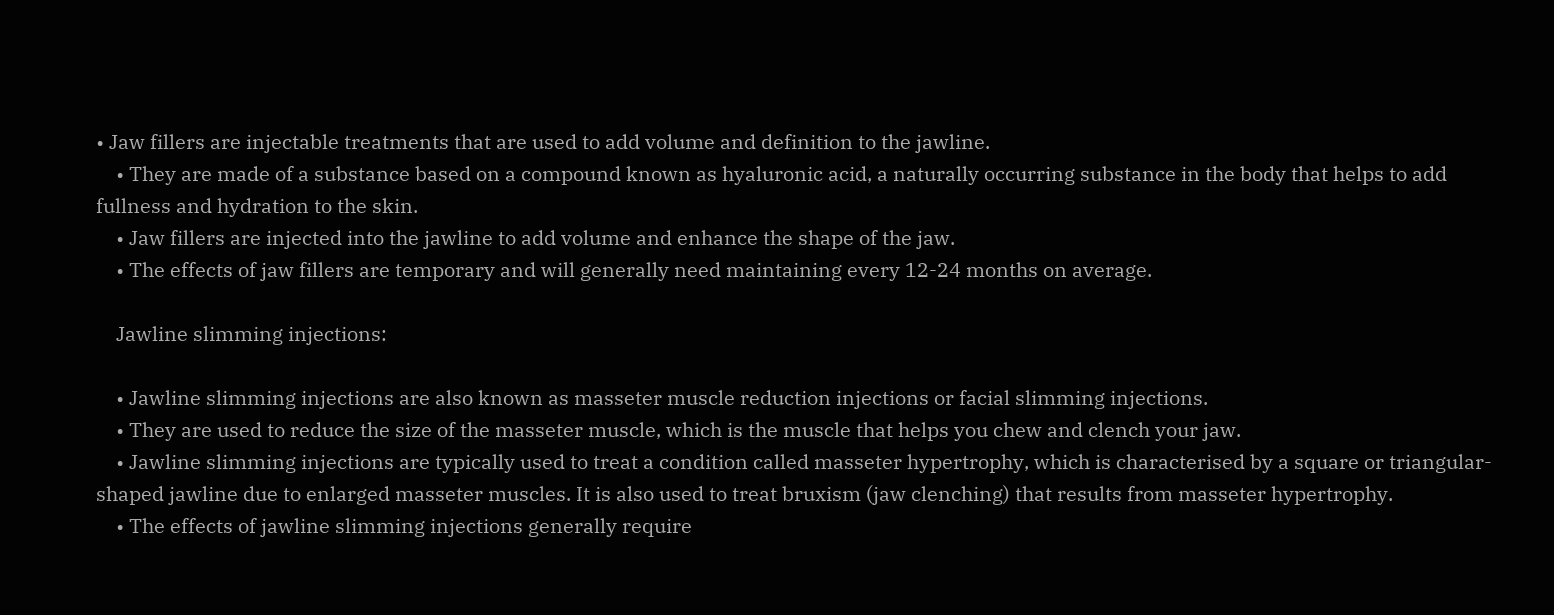• Jaw fillers are injectable treatments that are used to add volume and definition to the jawline.
    • They are made of a substance based on a compound known as hyaluronic acid, a naturally occurring substance in the body that helps to add fullness and hydration to the skin.
    • Jaw fillers are injected into the jawline to add volume and enhance the shape of the jaw.
    • The effects of jaw fillers are temporary and will generally need maintaining every 12-24 months on average.

    Jawline slimming injections:

    • Jawline slimming injections are also known as masseter muscle reduction injections or facial slimming injections.
    • They are used to reduce the size of the masseter muscle, which is the muscle that helps you chew and clench your jaw.
    • Jawline slimming injections are typically used to treat a condition called masseter hypertrophy, which is characterised by a square or triangular-shaped jawline due to enlarged masseter muscles. It is also used to treat bruxism (jaw clenching) that results from masseter hypertrophy.
    • The effects of jawline slimming injections generally require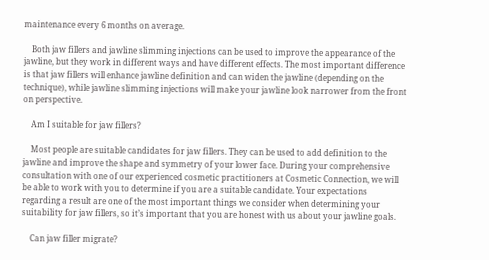maintenance every 6 months on average.

    Both jaw fillers and jawline slimming injections can be used to improve the appearance of the jawline, but they work in different ways and have different effects. The most important difference is that jaw fillers will enhance jawline definition and can widen the jawline (depending on the technique), while jawline slimming injections will make your jawline look narrower from the front on perspective.

    Am I suitable for jaw fillers?

    Most people are suitable candidates for jaw fillers. They can be used to add definition to the jawline and improve the shape and symmetry of your lower face. During your comprehensive consultation with one of our experienced cosmetic practitioners at Cosmetic Connection, we will be able to work with you to determine if you are a suitable candidate. Your expectations regarding a result are one of the most important things we consider when determining your suitability for jaw fillers, so it’s important that you are honest with us about your jawline goals.

    Can jaw filler migrate?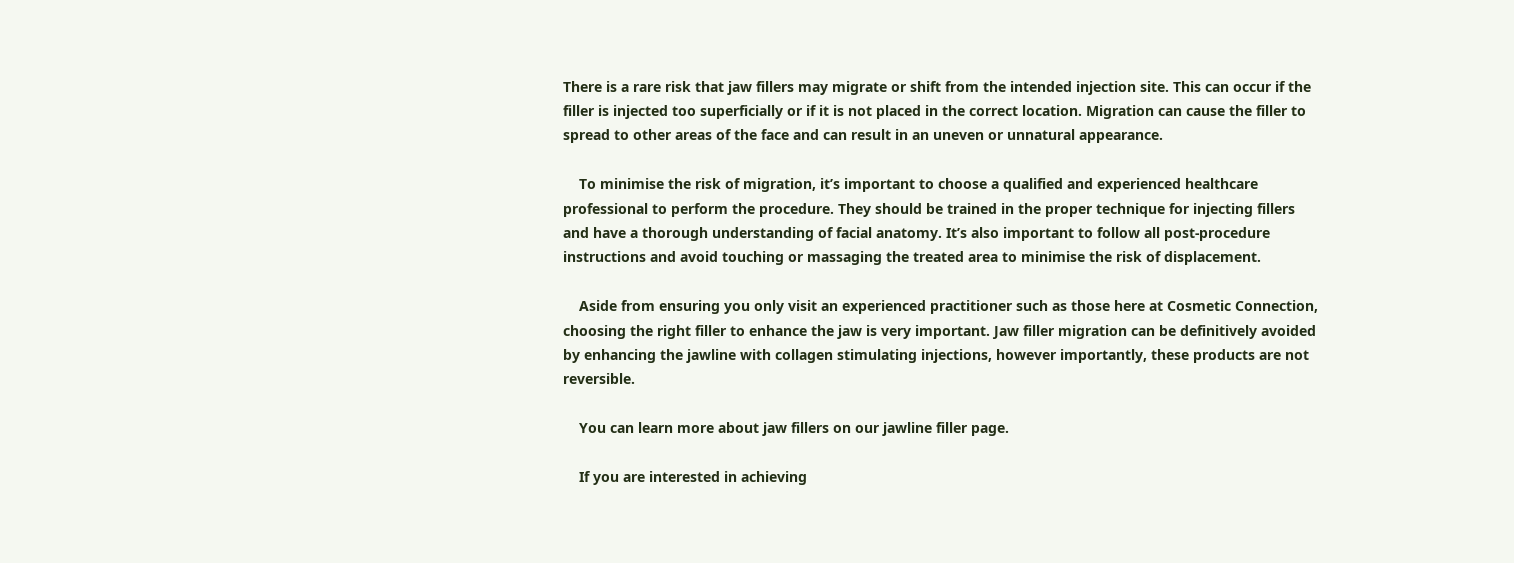There is a rare risk that jaw fillers may migrate or shift from the intended injection site. This can occur if the filler is injected too superficially or if it is not placed in the correct location. Migration can cause the filler to spread to other areas of the face and can result in an uneven or unnatural appearance.

    To minimise the risk of migration, it’s important to choose a qualified and experienced healthcare professional to perform the procedure. They should be trained in the proper technique for injecting fillers and have a thorough understanding of facial anatomy. It’s also important to follow all post-procedure instructions and avoid touching or massaging the treated area to minimise the risk of displacement.

    Aside from ensuring you only visit an experienced practitioner such as those here at Cosmetic Connection, choosing the right filler to enhance the jaw is very important. Jaw filler migration can be definitively avoided by enhancing the jawline with collagen stimulating injections, however importantly, these products are not reversible.

    You can learn more about jaw fillers on our jawline filler page.

    If you are interested in achieving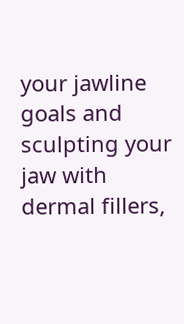your jawline goals and sculpting your jaw with dermal fillers,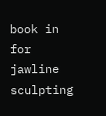book in for jawline sculpting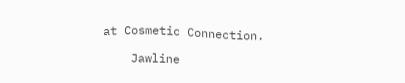at Cosmetic Connection.

    Jawline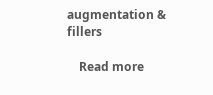augmentation & fillers

    Read more